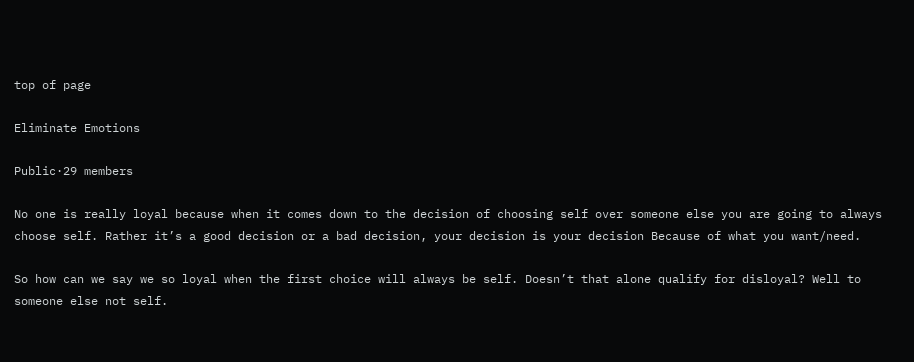top of page

Eliminate Emotions

Public·29 members

No one is really loyal because when it comes down to the decision of choosing self over someone else you are going to always choose self. Rather it’s a good decision or a bad decision, your decision is your decision Because of what you want/need.

So how can we say we so loyal when the first choice will always be self. Doesn’t that alone qualify for disloyal? Well to someone else not self.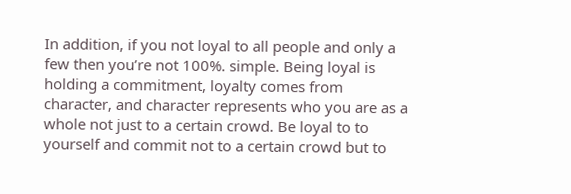In addition, if you not loyal to all people and only a few then you’re not 100%. simple. Being loyal is holding a commitment, loyalty comes from character, and character represents who you are as a whole not just to a certain crowd. Be loyal to to yourself and commit not to a certain crowd but to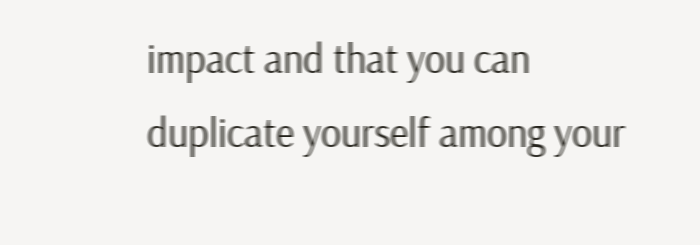impact and that you can duplicate yourself among your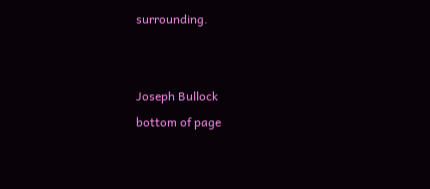surrounding.


Joseph Bullock
bottom of page